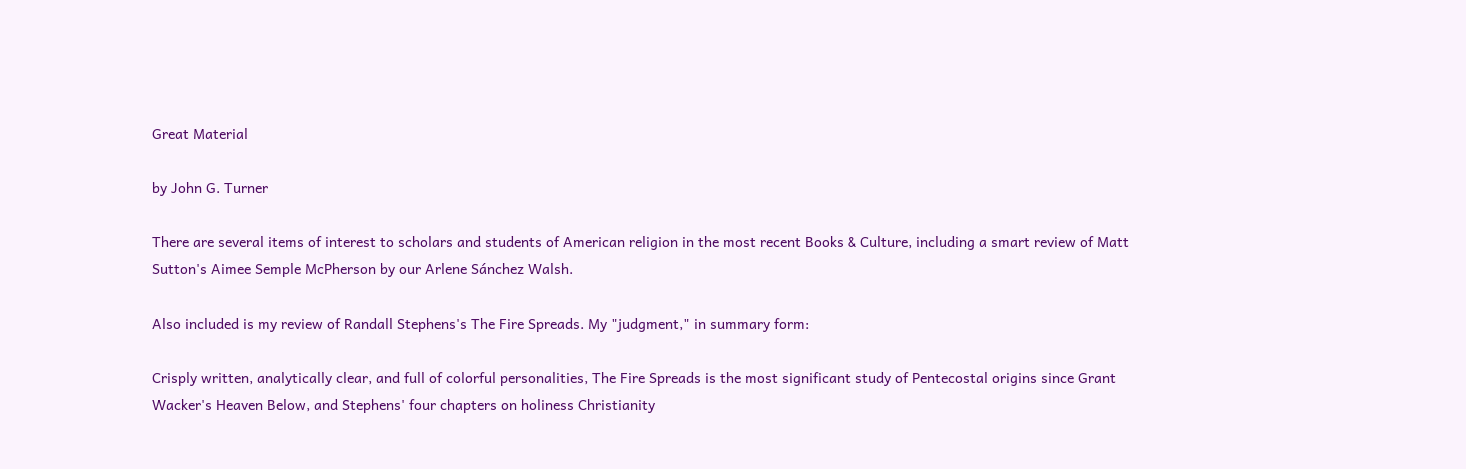Great Material

by John G. Turner

There are several items of interest to scholars and students of American religion in the most recent Books & Culture, including a smart review of Matt Sutton's Aimee Semple McPherson by our Arlene Sánchez Walsh.

Also included is my review of Randall Stephens's The Fire Spreads. My "judgment," in summary form:

Crisply written, analytically clear, and full of colorful personalities, The Fire Spreads is the most significant study of Pentecostal origins since Grant Wacker's Heaven Below, and Stephens' four chapters on holiness Christianity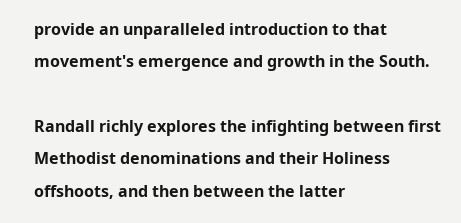provide an unparalleled introduction to that movement's emergence and growth in the South.

Randall richly explores the infighting between first Methodist denominations and their Holiness offshoots, and then between the latter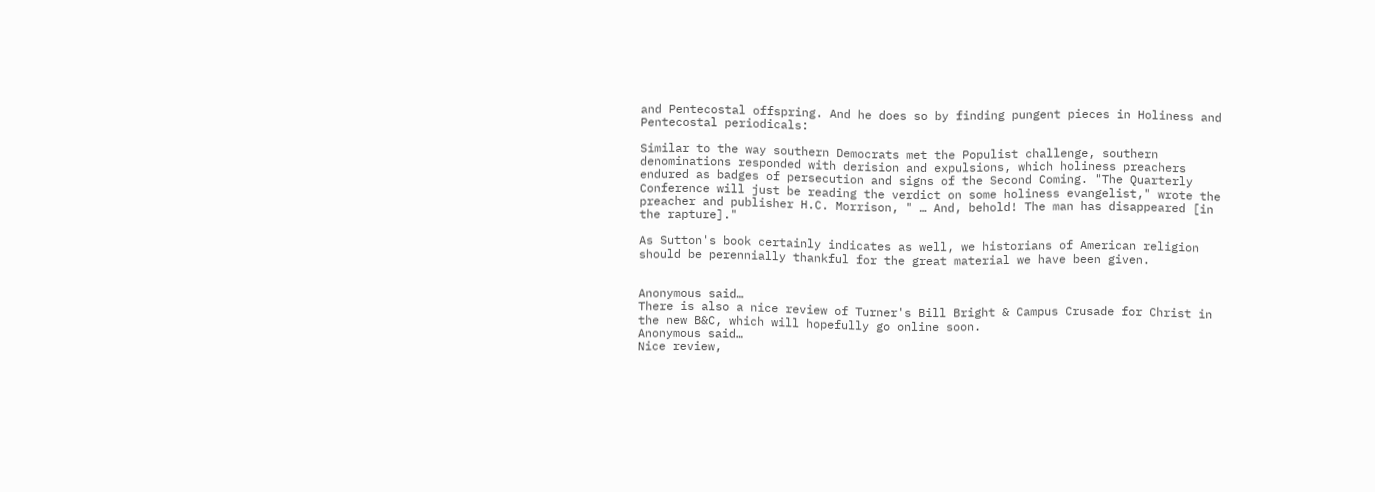and Pentecostal offspring. And he does so by finding pungent pieces in Holiness and Pentecostal periodicals:

Similar to the way southern Democrats met the Populist challenge, southern denominations responded with derision and expulsions, which holiness preachers endured as badges of persecution and signs of the Second Coming. "The Quarterly Conference will just be reading the verdict on some holiness evangelist," wrote the preacher and publisher H.C. Morrison, " … And, behold! The man has disappeared [in the rapture]."

As Sutton's book certainly indicates as well, we historians of American religion should be perennially thankful for the great material we have been given.


Anonymous said…
There is also a nice review of Turner's Bill Bright & Campus Crusade for Christ in the new B&C, which will hopefully go online soon.
Anonymous said…
Nice review,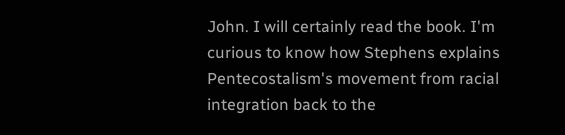John. I will certainly read the book. I'm curious to know how Stephens explains Pentecostalism's movement from racial integration back to the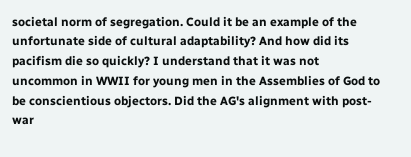societal norm of segregation. Could it be an example of the unfortunate side of cultural adaptability? And how did its pacifism die so quickly? I understand that it was not uncommon in WWII for young men in the Assemblies of God to be conscientious objectors. Did the AG's alignment with post-war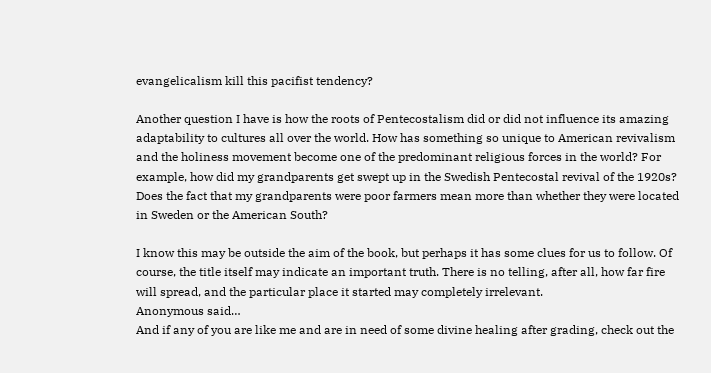evangelicalism kill this pacifist tendency?

Another question I have is how the roots of Pentecostalism did or did not influence its amazing adaptability to cultures all over the world. How has something so unique to American revivalism and the holiness movement become one of the predominant religious forces in the world? For example, how did my grandparents get swept up in the Swedish Pentecostal revival of the 1920s? Does the fact that my grandparents were poor farmers mean more than whether they were located in Sweden or the American South?

I know this may be outside the aim of the book, but perhaps it has some clues for us to follow. Of course, the title itself may indicate an important truth. There is no telling, after all, how far fire will spread, and the particular place it started may completely irrelevant.
Anonymous said…
And if any of you are like me and are in need of some divine healing after grading, check out the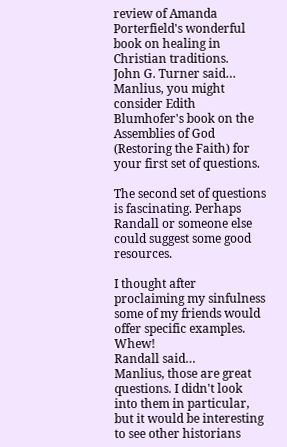review of Amanda Porterfield's wonderful book on healing in Christian traditions.
John G. Turner said…
Manlius, you might consider Edith Blumhofer's book on the Assemblies of God (Restoring the Faith) for your first set of questions.

The second set of questions is fascinating. Perhaps Randall or someone else could suggest some good resources.

I thought after proclaiming my sinfulness some of my friends would offer specific examples. Whew!
Randall said…
Manlius, those are great questions. I didn't look into them in particular, but it would be interesting to see other historians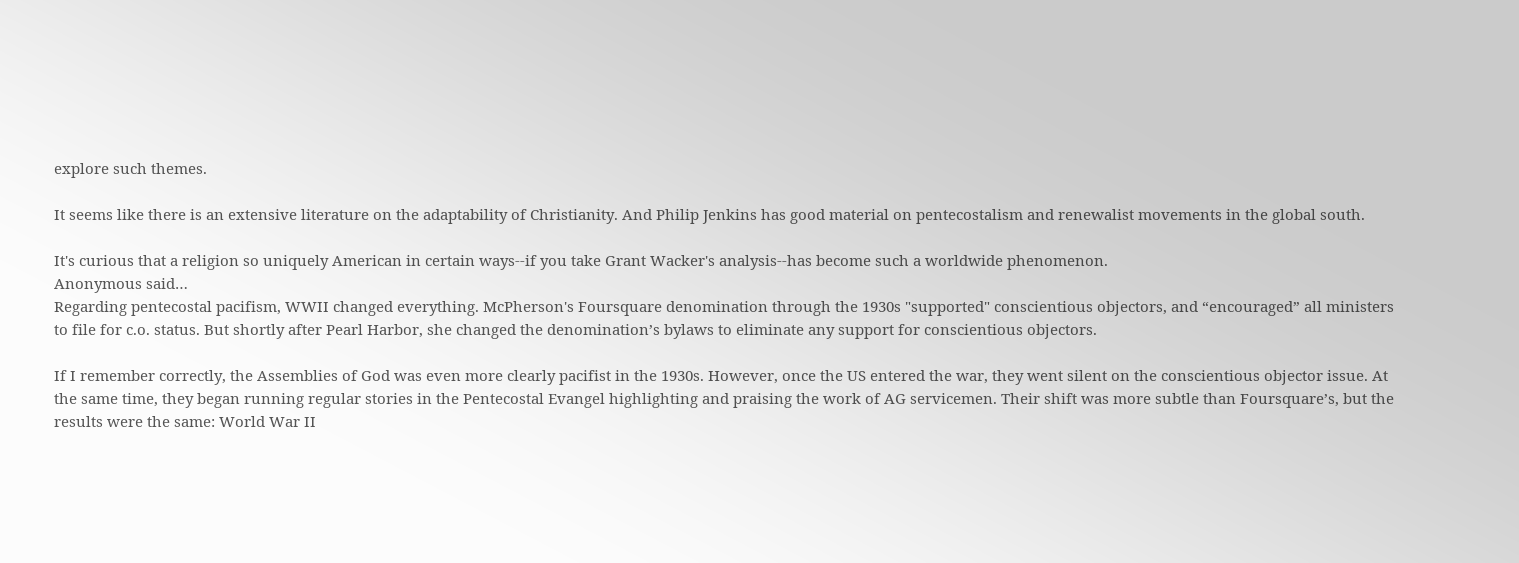explore such themes.

It seems like there is an extensive literature on the adaptability of Christianity. And Philip Jenkins has good material on pentecostalism and renewalist movements in the global south.

It's curious that a religion so uniquely American in certain ways--if you take Grant Wacker's analysis--has become such a worldwide phenomenon.
Anonymous said…
Regarding pentecostal pacifism, WWII changed everything. McPherson's Foursquare denomination through the 1930s "supported" conscientious objectors, and “encouraged” all ministers to file for c.o. status. But shortly after Pearl Harbor, she changed the denomination’s bylaws to eliminate any support for conscientious objectors.

If I remember correctly, the Assemblies of God was even more clearly pacifist in the 1930s. However, once the US entered the war, they went silent on the conscientious objector issue. At the same time, they began running regular stories in the Pentecostal Evangel highlighting and praising the work of AG servicemen. Their shift was more subtle than Foursquare’s, but the results were the same: World War II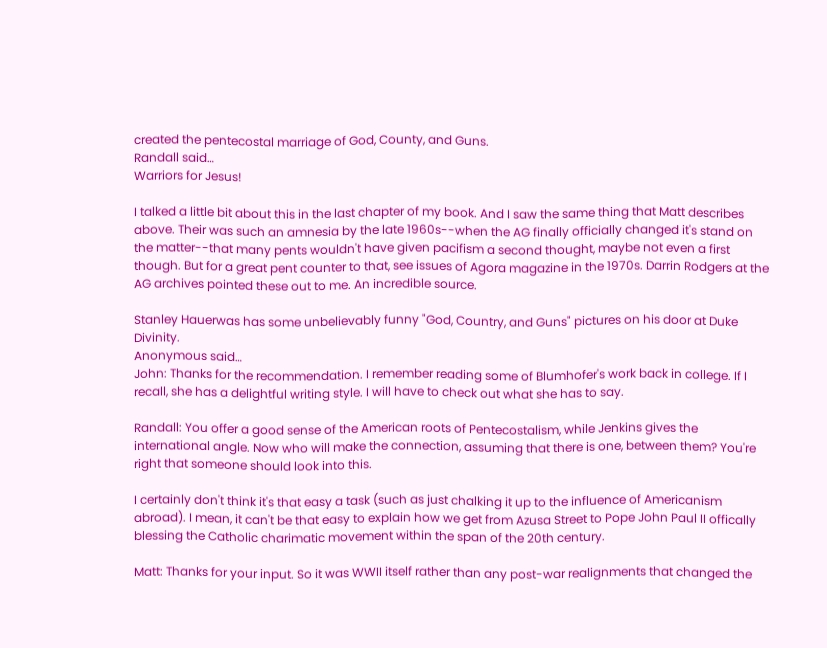created the pentecostal marriage of God, County, and Guns.
Randall said…
Warriors for Jesus!

I talked a little bit about this in the last chapter of my book. And I saw the same thing that Matt describes above. Their was such an amnesia by the late 1960s--when the AG finally officially changed it's stand on the matter--that many pents wouldn't have given pacifism a second thought, maybe not even a first though. But for a great pent counter to that, see issues of Agora magazine in the 1970s. Darrin Rodgers at the AG archives pointed these out to me. An incredible source.

Stanley Hauerwas has some unbelievably funny "God, Country, and Guns" pictures on his door at Duke Divinity.
Anonymous said…
John: Thanks for the recommendation. I remember reading some of Blumhofer's work back in college. If I recall, she has a delightful writing style. I will have to check out what she has to say.

Randall: You offer a good sense of the American roots of Pentecostalism, while Jenkins gives the international angle. Now who will make the connection, assuming that there is one, between them? You're right that someone should look into this.

I certainly don't think it's that easy a task (such as just chalking it up to the influence of Americanism abroad). I mean, it can't be that easy to explain how we get from Azusa Street to Pope John Paul II offically blessing the Catholic charimatic movement within the span of the 20th century.

Matt: Thanks for your input. So it was WWII itself rather than any post-war realignments that changed the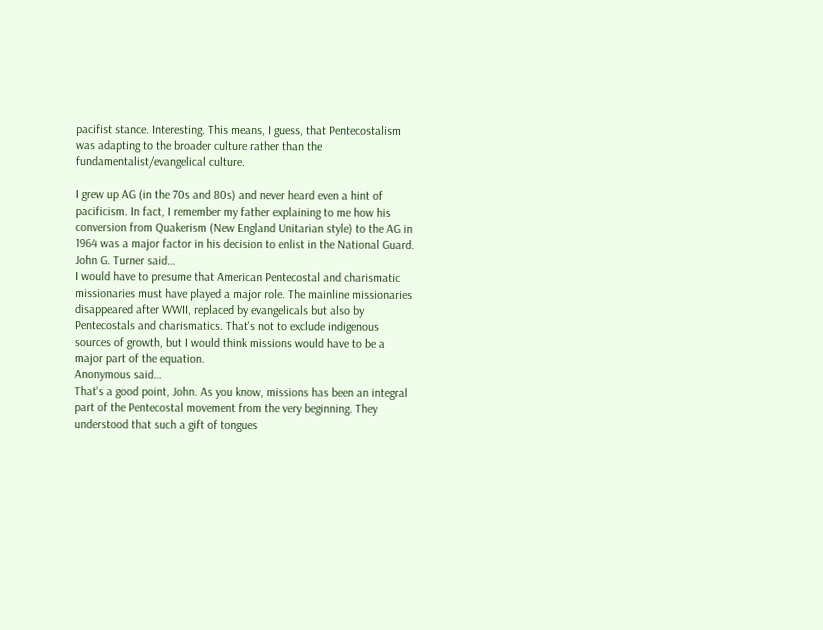pacifist stance. Interesting. This means, I guess, that Pentecostalism was adapting to the broader culture rather than the fundamentalist/evangelical culture.

I grew up AG (in the 70s and 80s) and never heard even a hint of pacificism. In fact, I remember my father explaining to me how his conversion from Quakerism (New England Unitarian style) to the AG in 1964 was a major factor in his decision to enlist in the National Guard.
John G. Turner said…
I would have to presume that American Pentecostal and charismatic missionaries must have played a major role. The mainline missionaries disappeared after WWII, replaced by evangelicals but also by Pentecostals and charismatics. That's not to exclude indigenous sources of growth, but I would think missions would have to be a major part of the equation.
Anonymous said…
That's a good point, John. As you know, missions has been an integral part of the Pentecostal movement from the very beginning. They understood that such a gift of tongues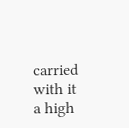carried with it a high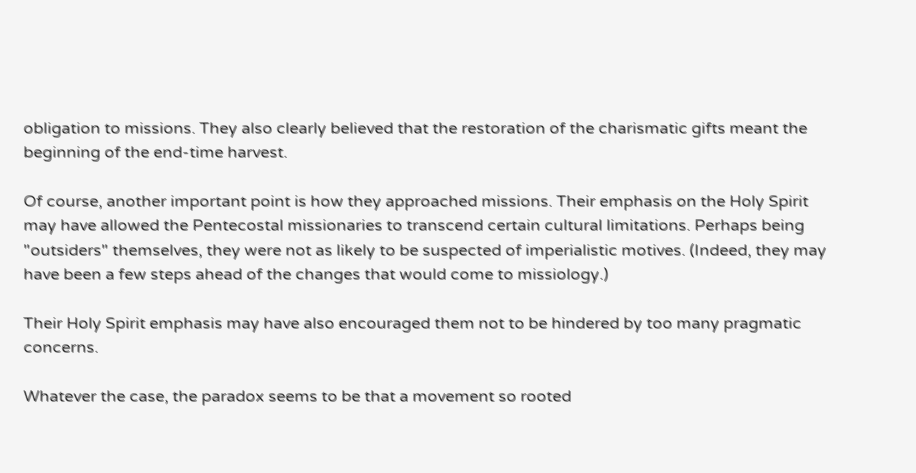obligation to missions. They also clearly believed that the restoration of the charismatic gifts meant the beginning of the end-time harvest.

Of course, another important point is how they approached missions. Their emphasis on the Holy Spirit may have allowed the Pentecostal missionaries to transcend certain cultural limitations. Perhaps being "outsiders" themselves, they were not as likely to be suspected of imperialistic motives. (Indeed, they may have been a few steps ahead of the changes that would come to missiology.)

Their Holy Spirit emphasis may have also encouraged them not to be hindered by too many pragmatic concerns.

Whatever the case, the paradox seems to be that a movement so rooted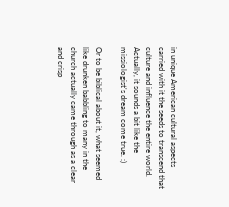in unique American cultural aspects carried with it the seeds to transcend that culture and influence the entire world. Actually, it sounds a bit like the missiologist's dream come true. :)

Or to be biblical about it, what seemed like drunken babbling to many in the church actually came through as a clear and crisp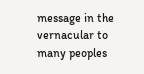message in the vernacular to many peoples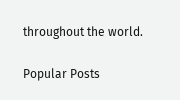throughout the world.

Popular Posts